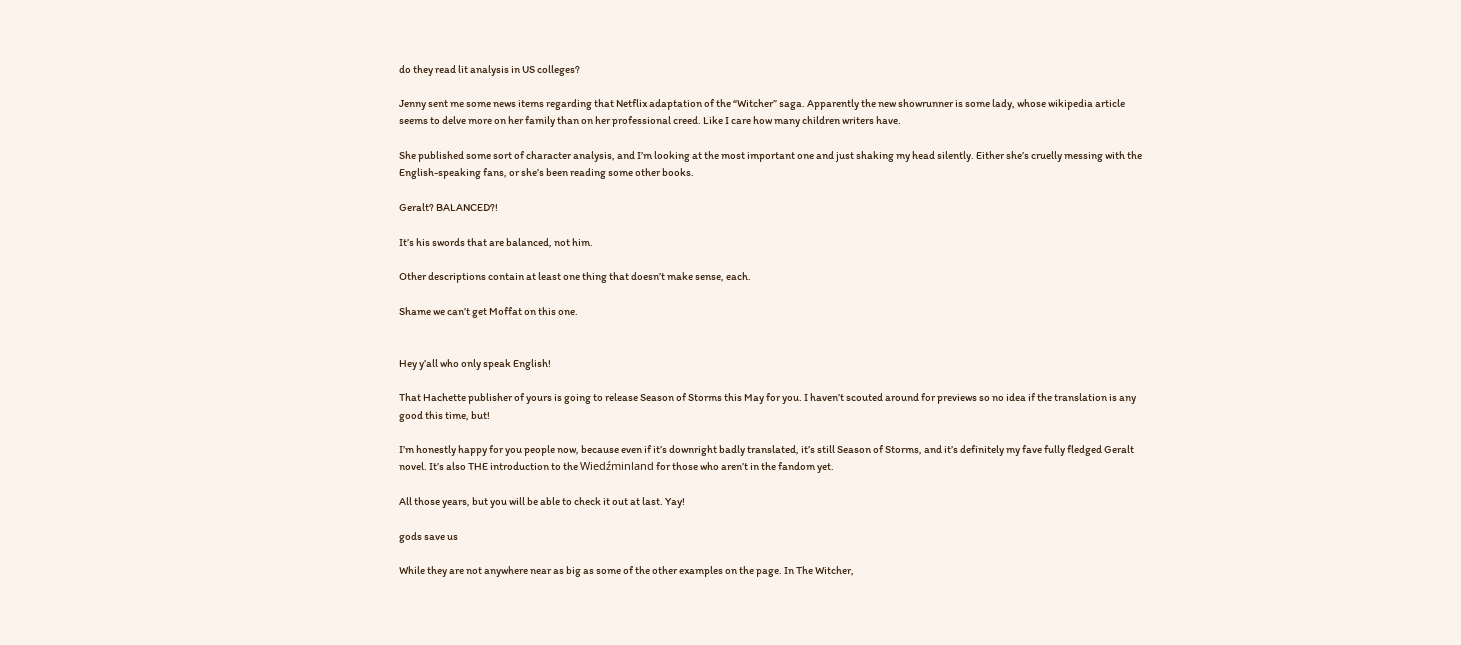do they read lit analysis in US colleges?

Jenny sent me some news items regarding that Netflix adaptation of the “Witcher” saga. Apparently the new showrunner is some lady, whose wikipedia article seems to delve more on her family than on her professional creed. Like I care how many children writers have.

She published some sort of character analysis, and I’m looking at the most important one and just shaking my head silently. Either she’s cruelly messing with the English-speaking fans, or she’s been reading some other books.

Geralt? BALANCED?!

It’s his swords that are balanced, not him.

Other descriptions contain at least one thing that doesn’t make sense, each.

Shame we can’t get Moffat on this one.


Hey y’all who only speak English!

That Hachette publisher of yours is going to release Season of Storms this May for you. I haven’t scouted around for previews so no idea if the translation is any good this time, but!

I’m honestly happy for you people now, because even if it’s downright badly translated, it’s still Season of Storms, and it’s definitely my fave fully fledged Geralt novel. It’s also THE introduction to the Wiedźminland for those who aren’t in the fandom yet.

All those years, but you will be able to check it out at last. Yay!

gods save us

While they are not anywhere near as big as some of the other examples on the page. In The Witcher,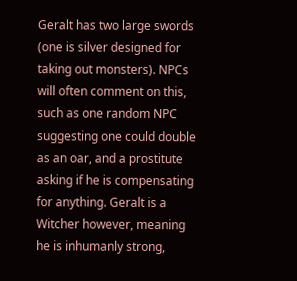Geralt has two large swords (one is silver designed for taking out monsters). NPCs will often comment on this, such as one random NPC suggesting one could double as an oar, and a prostitute asking if he is compensating for anything. Geralt is a Witcher however, meaning he is inhumanly strong,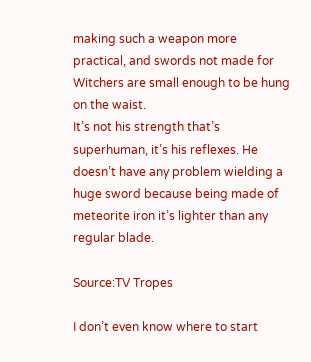making such a weapon more practical, and swords not made for Witchers are small enough to be hung on the waist.
It’s not his strength that’s superhuman, it’s his reflexes. He doesn’t have any problem wielding a huge sword because being made of meteorite iron it’s lighter than any regular blade.

Source:TV Tropes

I don’t even know where to start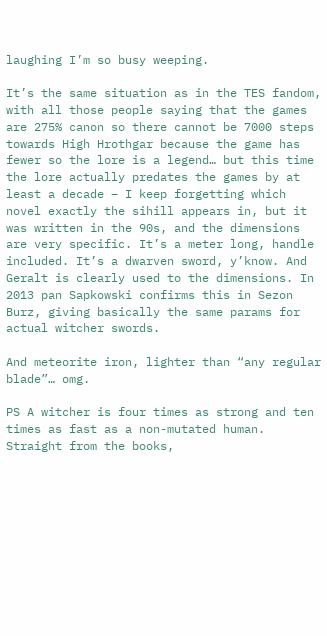laughing I’m so busy weeping.

It’s the same situation as in the TES fandom, with all those people saying that the games are 275% canon so there cannot be 7000 steps towards High Hrothgar because the game has fewer so the lore is a legend… but this time the lore actually predates the games by at least a decade – I keep forgetting which novel exactly the sihill appears in, but it was written in the 90s, and the dimensions are very specific. It’s a meter long, handle included. It’s a dwarven sword, y’know. And Geralt is clearly used to the dimensions. In 2013 pan Sapkowski confirms this in Sezon Burz, giving basically the same params for actual witcher swords.

And meteorite iron, lighter than “any regular blade”… omg.

PS A witcher is four times as strong and ten times as fast as a non-mutated human. Straight from the books,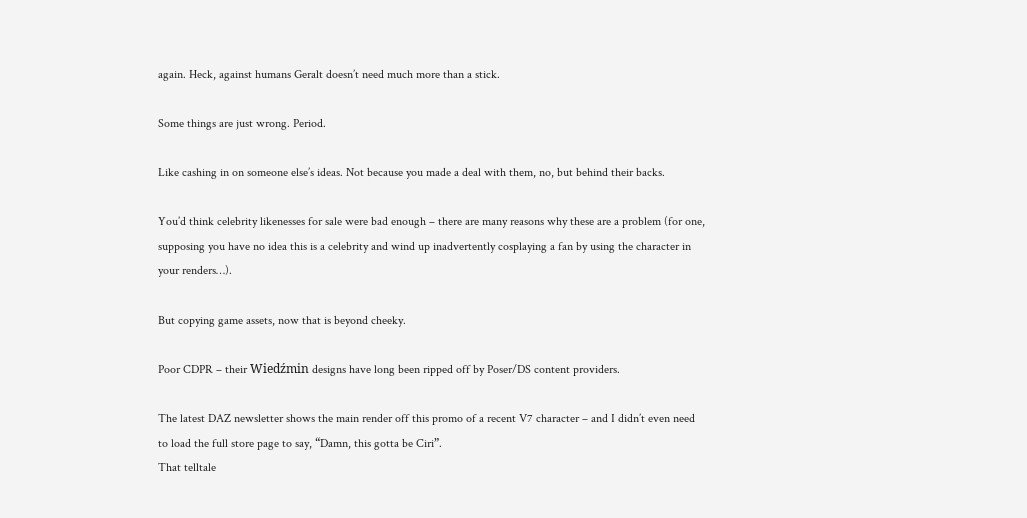again. Heck, against humans Geralt doesn’t need much more than a stick.

Some things are just wrong. Period.

Like cashing in on someone else’s ideas. Not because you made a deal with them, no, but behind their backs.

You’d think celebrity likenesses for sale were bad enough – there are many reasons why these are a problem (for one, supposing you have no idea this is a celebrity and wind up inadvertently cosplaying a fan by using the character in your renders…).

But copying game assets, now that is beyond cheeky.

Poor CDPR – their Wiedźmin designs have long been ripped off by Poser/DS content providers.

The latest DAZ newsletter shows the main render off this promo of a recent V7 character – and I didn’t even need to load the full store page to say, “Damn, this gotta be Ciri”.
That telltale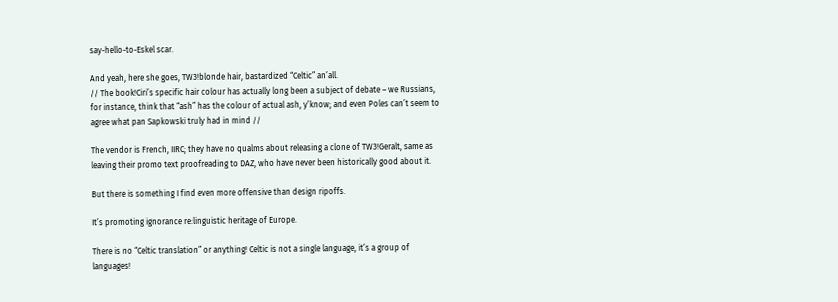say-hello-to-Eskel scar.

And yeah, here she goes, TW3!blonde hair, bastardized “Celtic” an’all.
// The book!Ciri’s specific hair colour has actually long been a subject of debate – we Russians, for instance, think that “ash” has the colour of actual ash, y’know; and even Poles can’t seem to agree what pan Sapkowski truly had in mind //

The vendor is French, IIRC; they have no qualms about releasing a clone of TW3!Geralt, same as leaving their promo text proofreading to DAZ, who have never been historically good about it.

But there is something I find even more offensive than design ripoffs.

It’s promoting ignorance re:linguistic heritage of Europe.

There is no “Celtic translation” or anything! Celtic is not a single language, it’s a group of languages!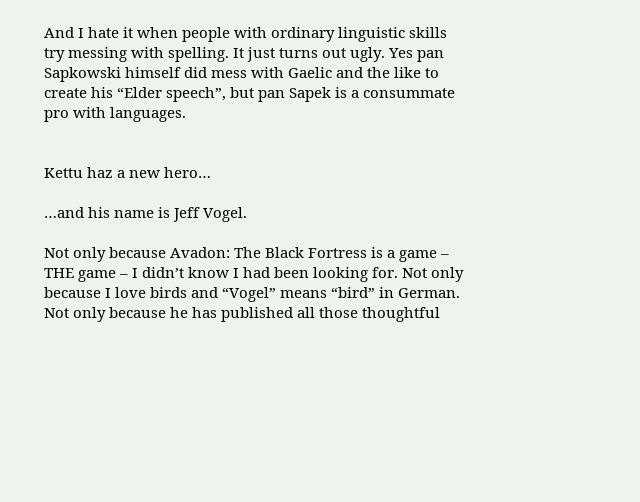And I hate it when people with ordinary linguistic skills try messing with spelling. It just turns out ugly. Yes pan Sapkowski himself did mess with Gaelic and the like to create his “Elder speech”, but pan Sapek is a consummate pro with languages.


Kettu haz a new hero…

…and his name is Jeff Vogel.

Not only because Avadon: The Black Fortress is a game – THE game – I didn’t know I had been looking for. Not only because I love birds and “Vogel” means “bird” in German. Not only because he has published all those thoughtful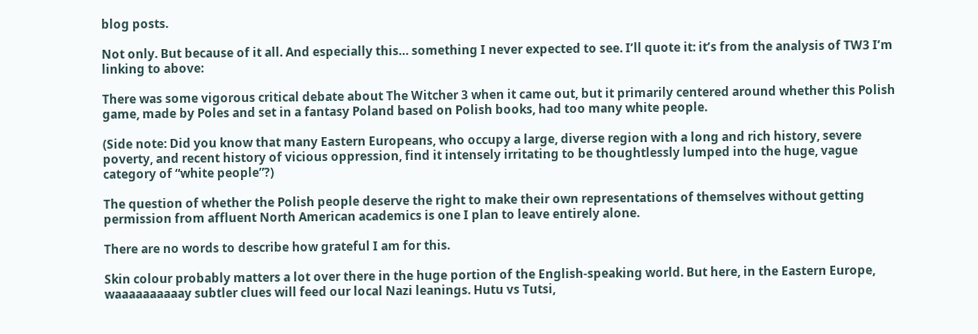blog posts.

Not only. But because of it all. And especially this… something I never expected to see. I’ll quote it: it’s from the analysis of TW3 I’m linking to above:

There was some vigorous critical debate about The Witcher 3 when it came out, but it primarily centered around whether this Polish game, made by Poles and set in a fantasy Poland based on Polish books, had too many white people.

(Side note: Did you know that many Eastern Europeans, who occupy a large, diverse region with a long and rich history, severe poverty, and recent history of vicious oppression, find it intensely irritating to be thoughtlessly lumped into the huge, vague category of “white people”?)

The question of whether the Polish people deserve the right to make their own representations of themselves without getting permission from affluent North American academics is one I plan to leave entirely alone.

There are no words to describe how grateful I am for this.

Skin colour probably matters a lot over there in the huge portion of the English-speaking world. But here, in the Eastern Europe, waaaaaaaaaay subtler clues will feed our local Nazi leanings. Hutu vs Tutsi,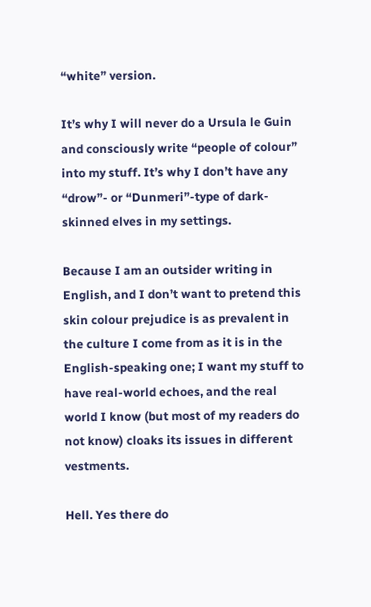“white” version.

It’s why I will never do a Ursula le Guin and consciously write “people of colour” into my stuff. It’s why I don’t have any “drow”- or “Dunmeri”-type of dark-skinned elves in my settings.

Because I am an outsider writing in English, and I don’t want to pretend this skin colour prejudice is as prevalent in the culture I come from as it is in the English-speaking one; I want my stuff to have real-world echoes, and the real world I know (but most of my readers do not know) cloaks its issues in different vestments.

Hell. Yes there do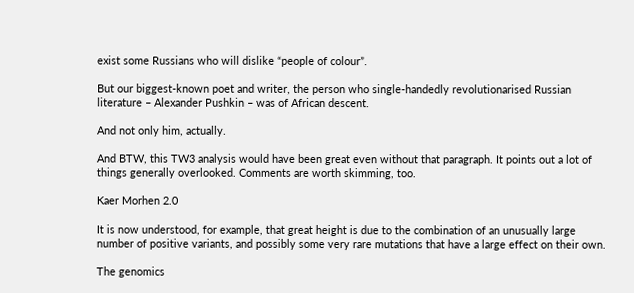exist some Russians who will dislike “people of colour”.

But our biggest-known poet and writer, the person who single-handedly revolutionarised Russian literature – Alexander Pushkin – was of African descent.

And not only him, actually.

And BTW, this TW3 analysis would have been great even without that paragraph. It points out a lot of things generally overlooked. Comments are worth skimming, too.

Kaer Morhen 2.0

It is now understood, for example, that great height is due to the combination of an unusually large number of positive variants, and possibly some very rare mutations that have a large effect on their own.

The genomics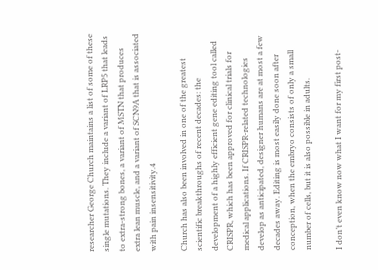researcher George Church maintains a list of some of these single mutations. They include a variant of LRP5 that leads to extra-strong bones, a variant of MSTN that produces extra lean muscle, and a variant of SCN9A that is associated with pain insensitivity.4

Church has also been involved in one of the greatest scientific breakthroughs of recent decades: the development of a highly efficient gene editing tool called CRISPR, which has been approved for clinical trials for medical applications. If CRISPR-related technologies develop as anticipated, designer humans are at most a few decades away. Editing is most easily done soon after conception, when the embryo consists of only a small number of cells, but it is also possible in adults.

I don’t even know now what I want for my first post-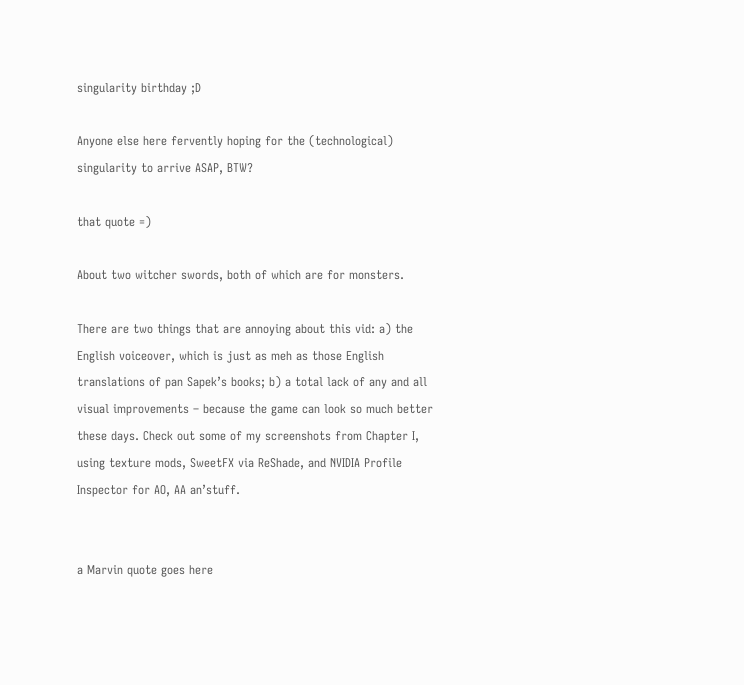singularity birthday ;D

Anyone else here fervently hoping for the (technological) singularity to arrive ASAP, BTW?

that quote =)

About two witcher swords, both of which are for monsters.

There are two things that are annoying about this vid: a) the English voiceover, which is just as meh as those English translations of pan Sapek’s books; b) a total lack of any and all visual improvements – because the game can look so much better these days. Check out some of my screenshots from Chapter I, using texture mods, SweetFX via ReShade, and NVIDIA Profile Inspector for AO, AA an’stuff.


a Marvin quote goes here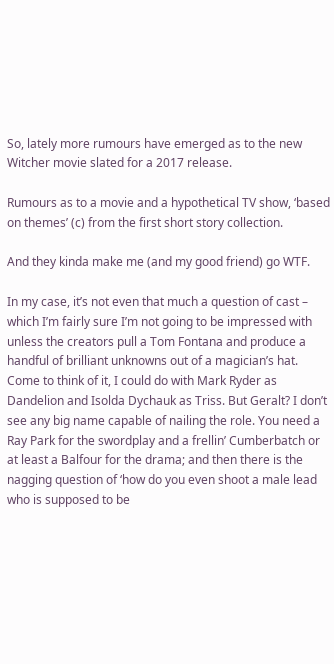So, lately more rumours have emerged as to the new Witcher movie slated for a 2017 release.

Rumours as to a movie and a hypothetical TV show, ‘based on themes’ (c) from the first short story collection.

And they kinda make me (and my good friend) go WTF.

In my case, it’s not even that much a question of cast – which I’m fairly sure I’m not going to be impressed with unless the creators pull a Tom Fontana and produce a handful of brilliant unknowns out of a magician’s hat. Come to think of it, I could do with Mark Ryder as Dandelion and Isolda Dychauk as Triss. But Geralt? I don’t see any big name capable of nailing the role. You need a Ray Park for the swordplay and a frellin’ Cumberbatch or at least a Balfour for the drama; and then there is the nagging question of ‘how do you even shoot a male lead who is supposed to be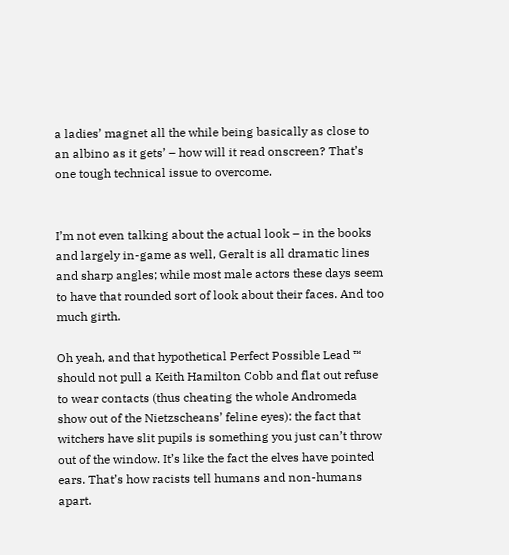a ladies’ magnet all the while being basically as close to an albino as it gets’ – how will it read onscreen? That’s one tough technical issue to overcome.


I’m not even talking about the actual look – in the books and largely in-game as well, Geralt is all dramatic lines and sharp angles; while most male actors these days seem to have that rounded sort of look about their faces. And too much girth.

Oh yeah, and that hypothetical Perfect Possible Lead ™ should not pull a Keith Hamilton Cobb and flat out refuse to wear contacts (thus cheating the whole Andromeda show out of the Nietzscheans’ feline eyes): the fact that witchers have slit pupils is something you just can’t throw out of the window. It’s like the fact the elves have pointed ears. That’s how racists tell humans and non-humans apart.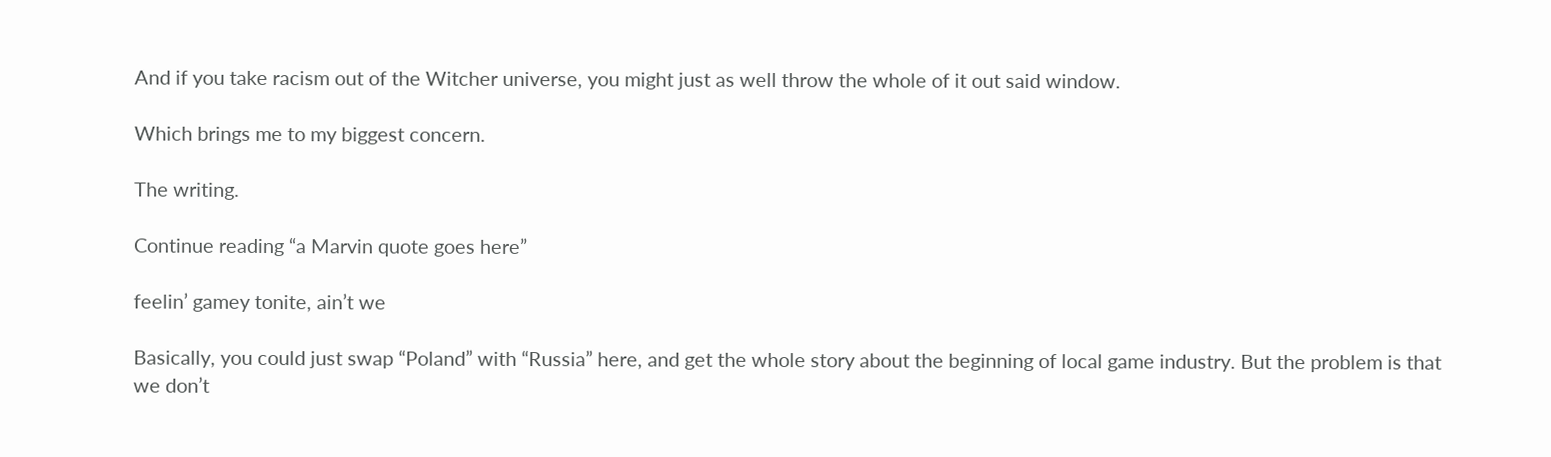And if you take racism out of the Witcher universe, you might just as well throw the whole of it out said window.

Which brings me to my biggest concern.

The writing.

Continue reading “a Marvin quote goes here”

feelin’ gamey tonite, ain’t we

Basically, you could just swap “Poland” with “Russia” here, and get the whole story about the beginning of local game industry. But the problem is that we don’t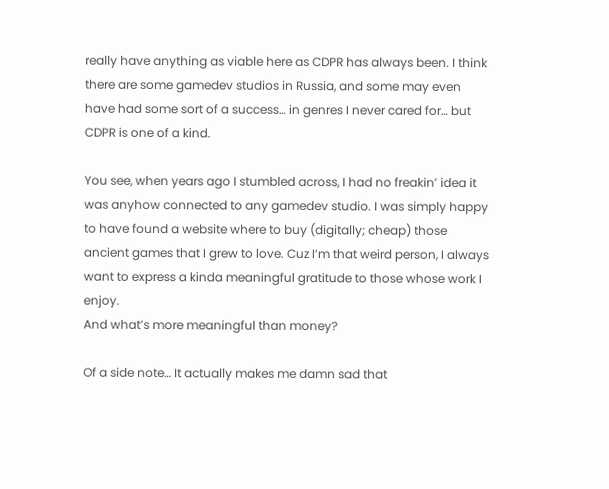really have anything as viable here as CDPR has always been. I think there are some gamedev studios in Russia, and some may even have had some sort of a success… in genres I never cared for… but CDPR is one of a kind.

You see, when years ago I stumbled across, I had no freakin’ idea it was anyhow connected to any gamedev studio. I was simply happy to have found a website where to buy (digitally; cheap) those ancient games that I grew to love. Cuz I’m that weird person, I always want to express a kinda meaningful gratitude to those whose work I enjoy.
And what’s more meaningful than money?

Of a side note… It actually makes me damn sad that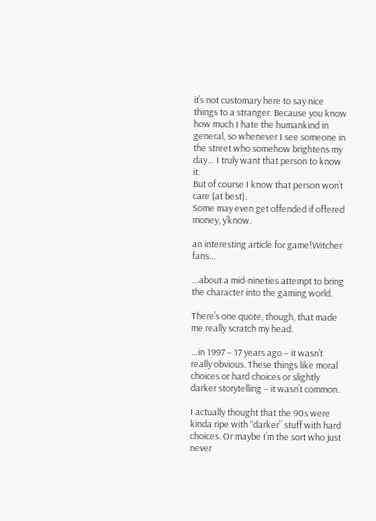it’s not customary here to say nice things to a stranger. Because you know how much I hate the humankind in general, so whenever I see someone in the street who somehow brightens my day… I truly want that person to know it.
But of course I know that person won’t care (at best).
Some may even get offended if offered money, y’know.

an interesting article for game!Witcher fans…

…about a mid-nineties attempt to bring the character into the gaming world.

There’s one quote, though, that made me really scratch my head.

…in 1997 – 17 years ago – it wasn’t really obvious. These things like moral choices or hard choices or slightly darker storytelling – it wasn’t common.

I actually thought that the 90s were kinda ripe with “darker” stuff with hard choices. Or maybe I’m the sort who just never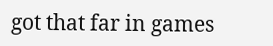got that far in games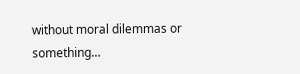without moral dilemmas or something…